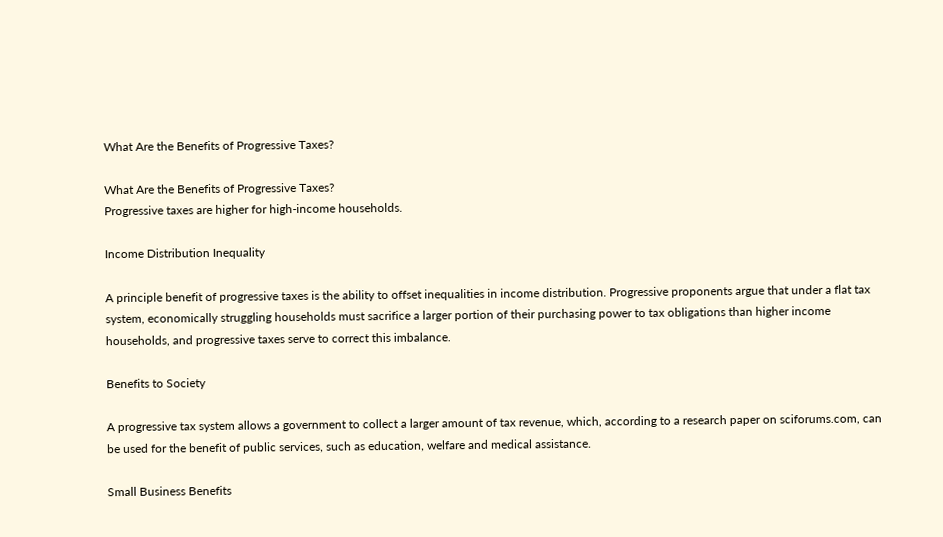What Are the Benefits of Progressive Taxes?

What Are the Benefits of Progressive Taxes?
Progressive taxes are higher for high-income households.

Income Distribution Inequality

A principle benefit of progressive taxes is the ability to offset inequalities in income distribution. Progressive proponents argue that under a flat tax system, economically struggling households must sacrifice a larger portion of their purchasing power to tax obligations than higher income households, and progressive taxes serve to correct this imbalance.

Benefits to Society

A progressive tax system allows a government to collect a larger amount of tax revenue, which, according to a research paper on sciforums.com, can be used for the benefit of public services, such as education, welfare and medical assistance.

Small Business Benefits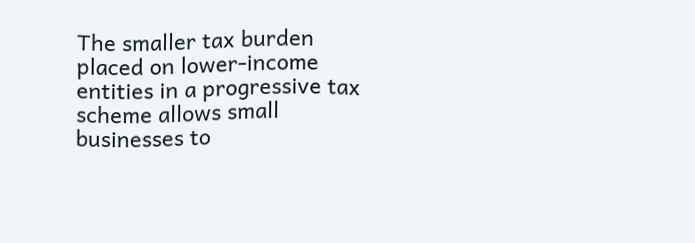The smaller tax burden placed on lower-income entities in a progressive tax scheme allows small businesses to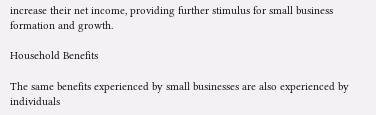increase their net income, providing further stimulus for small business formation and growth.

Household Benefits

The same benefits experienced by small businesses are also experienced by individuals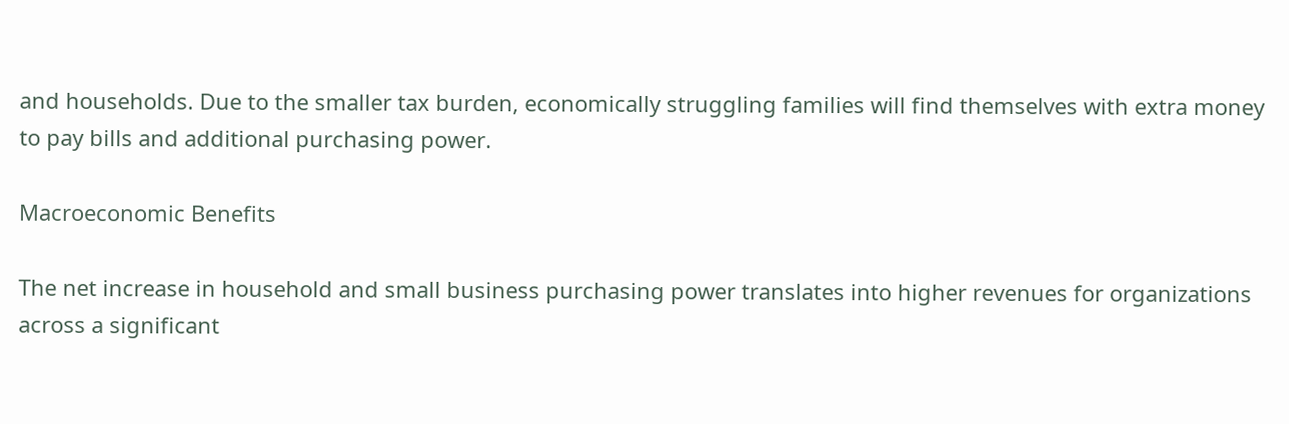and households. Due to the smaller tax burden, economically struggling families will find themselves with extra money to pay bills and additional purchasing power.

Macroeconomic Benefits

The net increase in household and small business purchasing power translates into higher revenues for organizations across a significant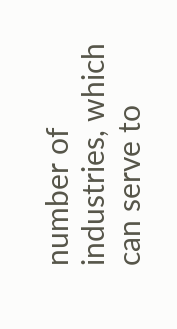number of industries, which can serve to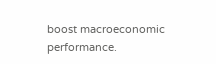boost macroeconomic performance.